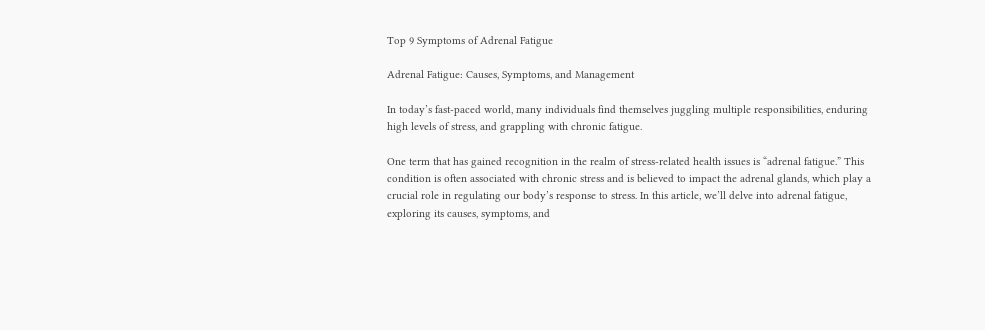Top 9 Symptoms of Adrenal Fatigue

Adrenal Fatigue: Causes, Symptoms, and Management

In today’s fast-paced world, many individuals find themselves juggling multiple responsibilities, enduring high levels of stress, and grappling with chronic fatigue.

One term that has gained recognition in the realm of stress-related health issues is “adrenal fatigue.” This condition is often associated with chronic stress and is believed to impact the adrenal glands, which play a crucial role in regulating our body’s response to stress. In this article, we’ll delve into adrenal fatigue, exploring its causes, symptoms, and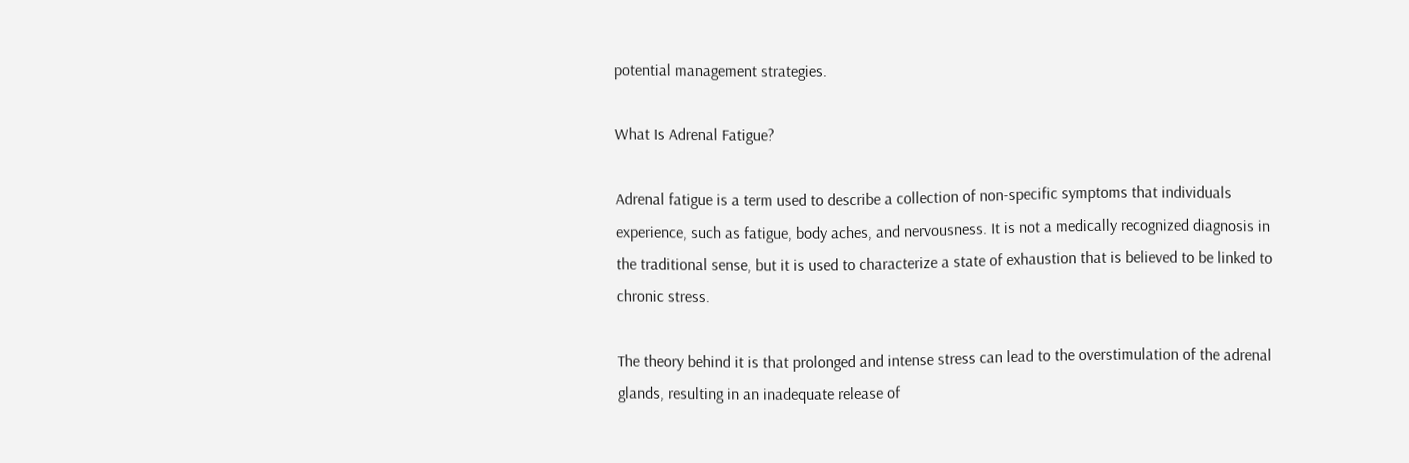potential management strategies.

What Is Adrenal Fatigue?

Adrenal fatigue is a term used to describe a collection of non-specific symptoms that individuals experience, such as fatigue, body aches, and nervousness. It is not a medically recognized diagnosis in the traditional sense, but it is used to characterize a state of exhaustion that is believed to be linked to chronic stress.

The theory behind it is that prolonged and intense stress can lead to the overstimulation of the adrenal glands, resulting in an inadequate release of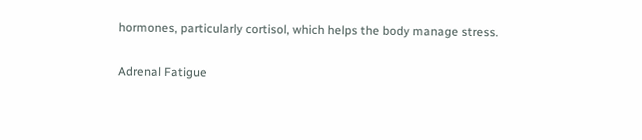hormones, particularly cortisol, which helps the body manage stress.

Adrenal Fatigue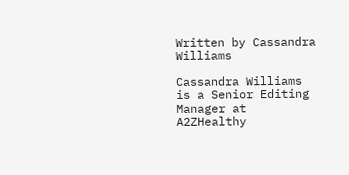Written by Cassandra Williams

Cassandra Williams is a Senior Editing Manager at A2ZHealthy